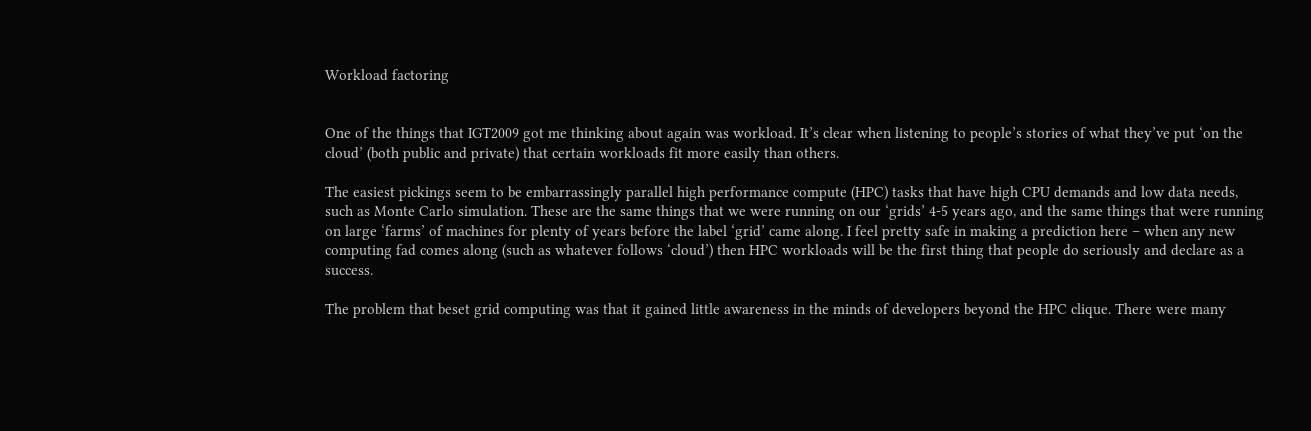Workload factoring


One of the things that IGT2009 got me thinking about again was workload. It’s clear when listening to people’s stories of what they’ve put ‘on the cloud’ (both public and private) that certain workloads fit more easily than others.

The easiest pickings seem to be embarrassingly parallel high performance compute (HPC) tasks that have high CPU demands and low data needs, such as Monte Carlo simulation. These are the same things that we were running on our ‘grids’ 4-5 years ago, and the same things that were running on large ‘farms’ of machines for plenty of years before the label ‘grid’ came along. I feel pretty safe in making a prediction here – when any new computing fad comes along (such as whatever follows ‘cloud’) then HPC workloads will be the first thing that people do seriously and declare as a success.

The problem that beset grid computing was that it gained little awareness in the minds of developers beyond the HPC clique. There were many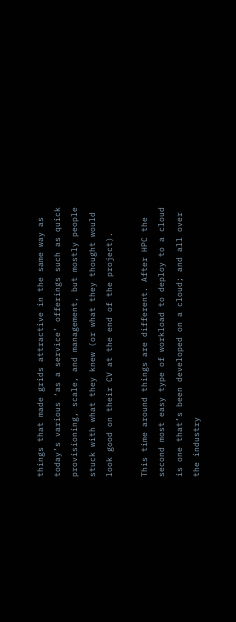things that made grids attractive in the same way as today’s various ‘as a service’ offerings such as quick provisioning, scale, and management, but mostly people stuck with what they knew (or what they thought would look good on their CV at the end of the project).

This time around things are different. After HPC the second most easy type of workload to deploy to a cloud is one that’s been developed on a cloud; and all over the industry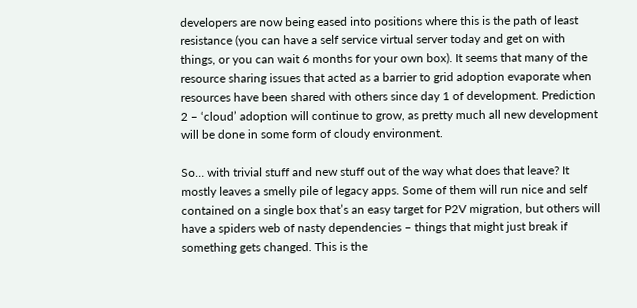developers are now being eased into positions where this is the path of least resistance (you can have a self service virtual server today and get on with things, or you can wait 6 months for your own box). It seems that many of the resource sharing issues that acted as a barrier to grid adoption evaporate when resources have been shared with others since day 1 of development. Prediction 2 – ‘cloud’ adoption will continue to grow, as pretty much all new development will be done in some form of cloudy environment.

So… with trivial stuff and new stuff out of the way what does that leave? It mostly leaves a smelly pile of legacy apps. Some of them will run nice and self contained on a single box that’s an easy target for P2V migration, but others will have a spiders web of nasty dependencies – things that might just break if something gets changed. This is the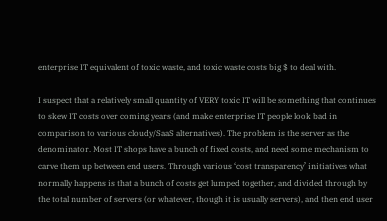enterprise IT equivalent of toxic waste, and toxic waste costs big $ to deal with.

I suspect that a relatively small quantity of VERY toxic IT will be something that continues to skew IT costs over coming years (and make enterprise IT people look bad in comparison to various cloudy/SaaS alternatives). The problem is the server as the denominator. Most IT shops have a bunch of fixed costs, and need some mechanism to carve them up between end users. Through various ‘cost transparency’ initiatives what normally happens is that a bunch of costs get lumped together, and divided through by the total number of servers (or whatever, though it is usually servers), and then end user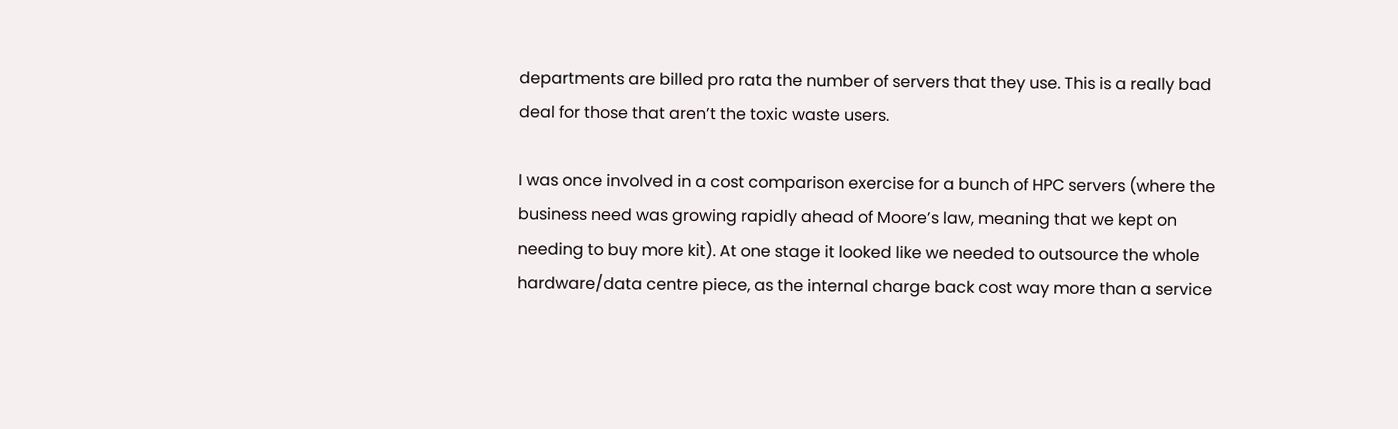departments are billed pro rata the number of servers that they use. This is a really bad deal for those that aren’t the toxic waste users.

I was once involved in a cost comparison exercise for a bunch of HPC servers (where the business need was growing rapidly ahead of Moore’s law, meaning that we kept on needing to buy more kit). At one stage it looked like we needed to outsource the whole hardware/data centre piece, as the internal charge back cost way more than a service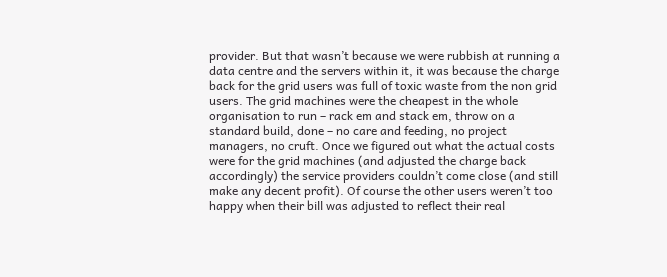provider. But that wasn’t because we were rubbish at running a data centre and the servers within it, it was because the charge back for the grid users was full of toxic waste from the non grid users. The grid machines were the cheapest in the whole organisation to run – rack em and stack em, throw on a standard build, done – no care and feeding, no project managers, no cruft. Once we figured out what the actual costs were for the grid machines (and adjusted the charge back accordingly) the service providers couldn’t come close (and still make any decent profit). Of course the other users weren’t too happy when their bill was adjusted to reflect their real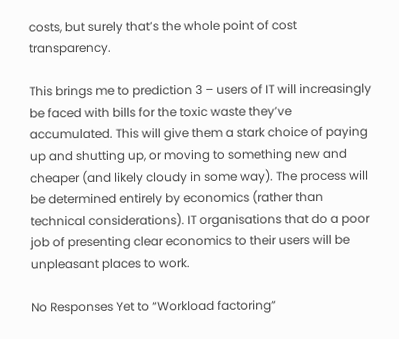costs, but surely that’s the whole point of cost transparency.

This brings me to prediction 3 – users of IT will increasingly be faced with bills for the toxic waste they’ve accumulated. This will give them a stark choice of paying up and shutting up, or moving to something new and cheaper (and likely cloudy in some way). The process will be determined entirely by economics (rather than technical considerations). IT organisations that do a poor job of presenting clear economics to their users will be unpleasant places to work.

No Responses Yet to “Workload factoring”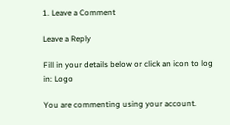1. Leave a Comment

Leave a Reply

Fill in your details below or click an icon to log in: Logo

You are commenting using your account.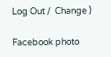Log Out /  Change )

Facebook photo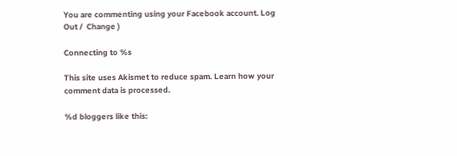You are commenting using your Facebook account. Log Out /  Change )

Connecting to %s

This site uses Akismet to reduce spam. Learn how your comment data is processed.

%d bloggers like this: